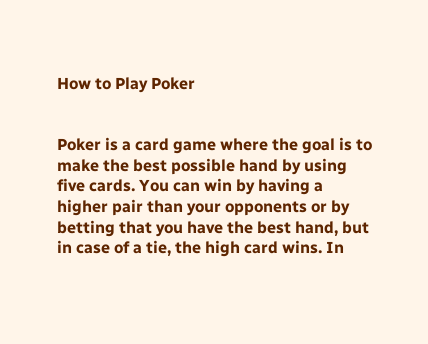How to Play Poker


Poker is a card game where the goal is to make the best possible hand by using five cards. You can win by having a higher pair than your opponents or by betting that you have the best hand, but in case of a tie, the high card wins. In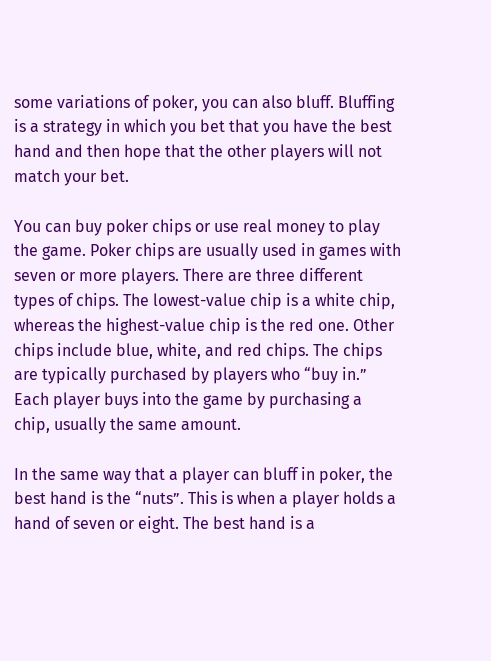some variations of poker, you can also bluff. Bluffing is a strategy in which you bet that you have the best hand and then hope that the other players will not match your bet.

You can buy poker chips or use real money to play the game. Poker chips are usually used in games with seven or more players. There are three different types of chips. The lowest-value chip is a white chip, whereas the highest-value chip is the red one. Other chips include blue, white, and red chips. The chips are typically purchased by players who “buy in.” Each player buys into the game by purchasing a chip, usually the same amount.

In the same way that a player can bluff in poker, the best hand is the “nuts”. This is when a player holds a hand of seven or eight. The best hand is a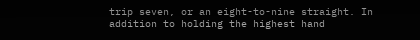trip seven, or an eight-to-nine straight. In addition to holding the highest hand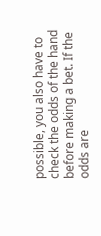possible, you also have to check the odds of the hand before making a bet. If the odds are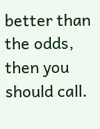better than the odds, then you should call.